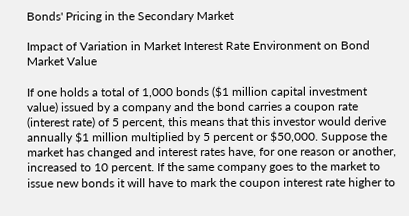Bonds' Pricing in the Secondary Market

Impact of Variation in Market Interest Rate Environment on Bond Market Value

If one holds a total of 1,000 bonds ($1 million capital investment value) issued by a company and the bond carries a coupon rate (interest rate) of 5 percent, this means that this investor would derive annually $1 million multiplied by 5 percent or $50,000. Suppose the market has changed and interest rates have, for one reason or another, increased to 10 percent. If the same company goes to the market to issue new bonds it will have to mark the coupon interest rate higher to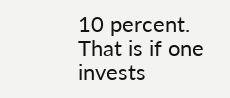10 percent. That is if one invests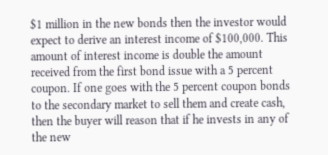$1 million in the new bonds then the investor would expect to derive an interest income of $100,000. This amount of interest income is double the amount received from the first bond issue with a 5 percent coupon. If one goes with the 5 percent coupon bonds to the secondary market to sell them and create cash, then the buyer will reason that if he invests in any of the new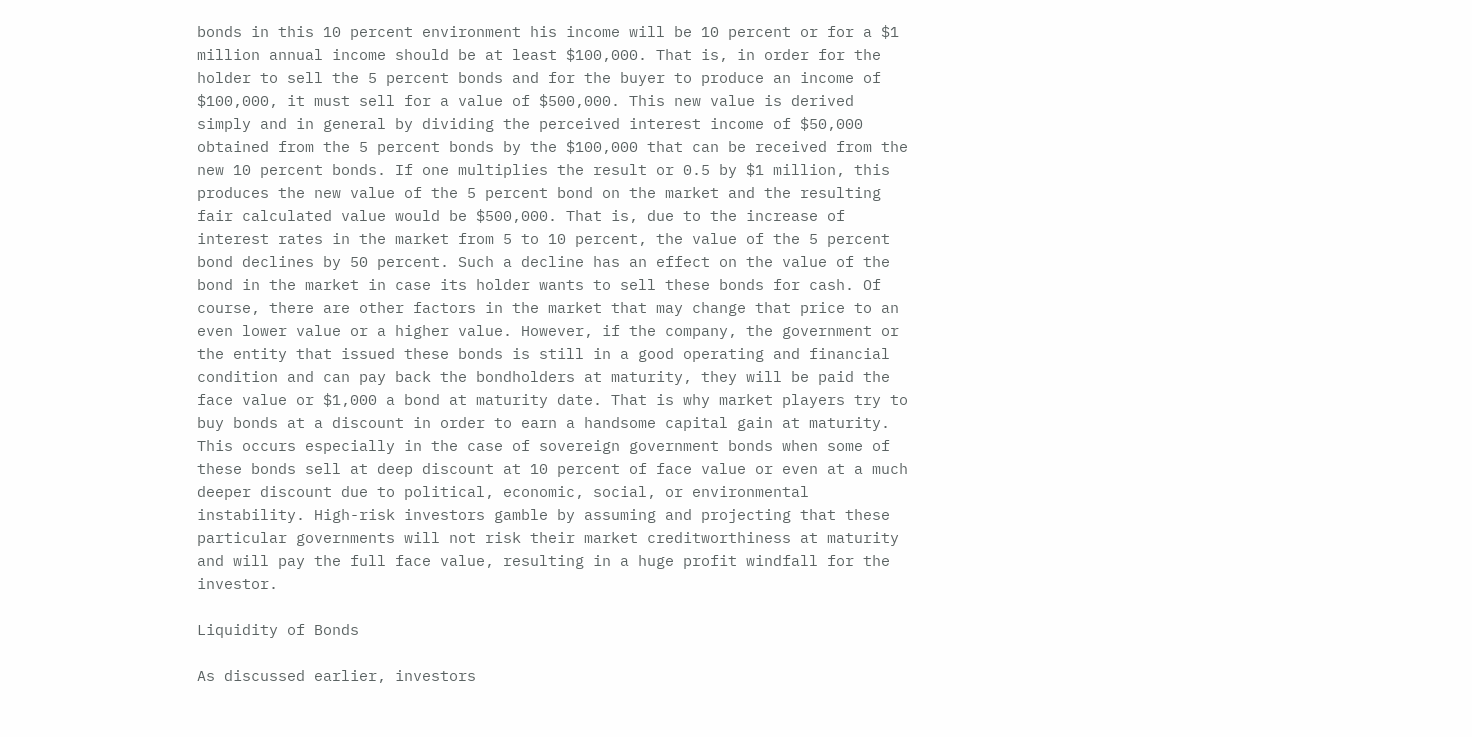bonds in this 10 percent environment his income will be 10 percent or for a $1 million annual income should be at least $100,000. That is, in order for the holder to sell the 5 percent bonds and for the buyer to produce an income of $100,000, it must sell for a value of $500,000. This new value is derived simply and in general by dividing the perceived interest income of $50,000 obtained from the 5 percent bonds by the $100,000 that can be received from the new 10 percent bonds. If one multiplies the result or 0.5 by $1 million, this produces the new value of the 5 percent bond on the market and the resulting fair calculated value would be $500,000. That is, due to the increase of interest rates in the market from 5 to 10 percent, the value of the 5 percent bond declines by 50 percent. Such a decline has an effect on the value of the bond in the market in case its holder wants to sell these bonds for cash. Of course, there are other factors in the market that may change that price to an even lower value or a higher value. However, if the company, the government or the entity that issued these bonds is still in a good operating and financial condition and can pay back the bondholders at maturity, they will be paid the face value or $1,000 a bond at maturity date. That is why market players try to buy bonds at a discount in order to earn a handsome capital gain at maturity. This occurs especially in the case of sovereign government bonds when some of these bonds sell at deep discount at 10 percent of face value or even at a much deeper discount due to political, economic, social, or environmental instability. High-risk investors gamble by assuming and projecting that these particular governments will not risk their market creditworthiness at maturity and will pay the full face value, resulting in a huge profit windfall for the investor.

Liquidity of Bonds

As discussed earlier, investors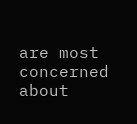are most concerned about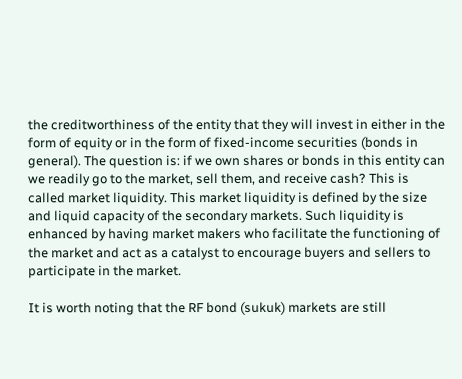the creditworthiness of the entity that they will invest in either in the form of equity or in the form of fixed-income securities (bonds in general). The question is: if we own shares or bonds in this entity can we readily go to the market, sell them, and receive cash? This is called market liquidity. This market liquidity is defined by the size and liquid capacity of the secondary markets. Such liquidity is enhanced by having market makers who facilitate the functioning of the market and act as a catalyst to encourage buyers and sellers to participate in the market.

It is worth noting that the RF bond (sukuk) markets are still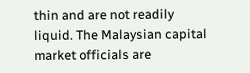thin and are not readily liquid. The Malaysian capital market officials are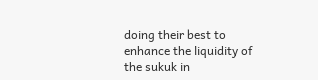doing their best to enhance the liquidity of the sukuk in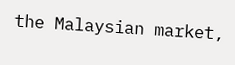the Malaysian market,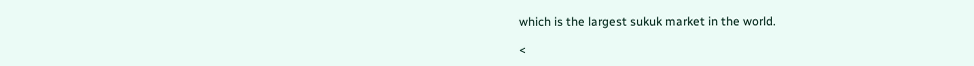which is the largest sukuk market in the world.

<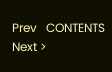Prev   CONTENTS   Next >